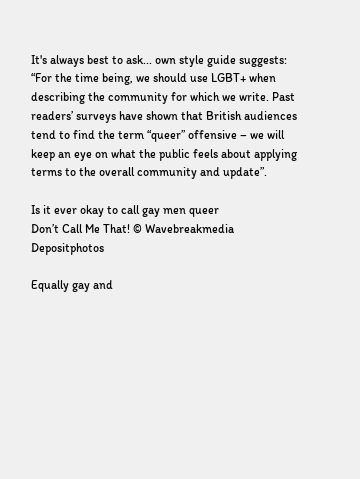It's always best to ask... own style guide suggests: “For the time being, we should use LGBT+ when describing the community for which we write. Past readers’ surveys have shown that British audiences tend to find the term “queer” offensive – we will keep an eye on what the public feels about applying terms to the overall community and update”.

Is it ever okay to call gay men queer
Don’t Call Me That! © Wavebreakmedia Depositphotos

Equally gay and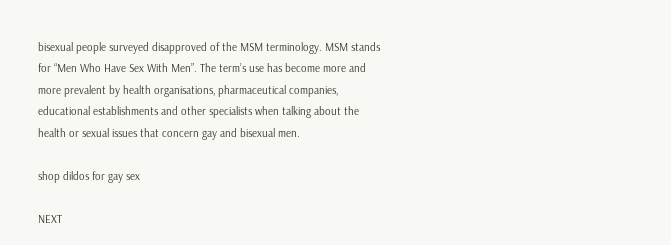bisexual people surveyed disapproved of the MSM terminology. MSM stands for “Men Who Have Sex With Men”. The term’s use has become more and more prevalent by health organisations, pharmaceutical companies, educational establishments and other specialists when talking about the health or sexual issues that concern gay and bisexual men.

shop dildos for gay sex

NEXT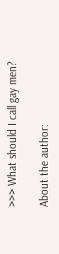>>> What should I call gay men?

About the author: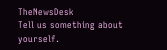TheNewsDesk
Tell us something about yourself.